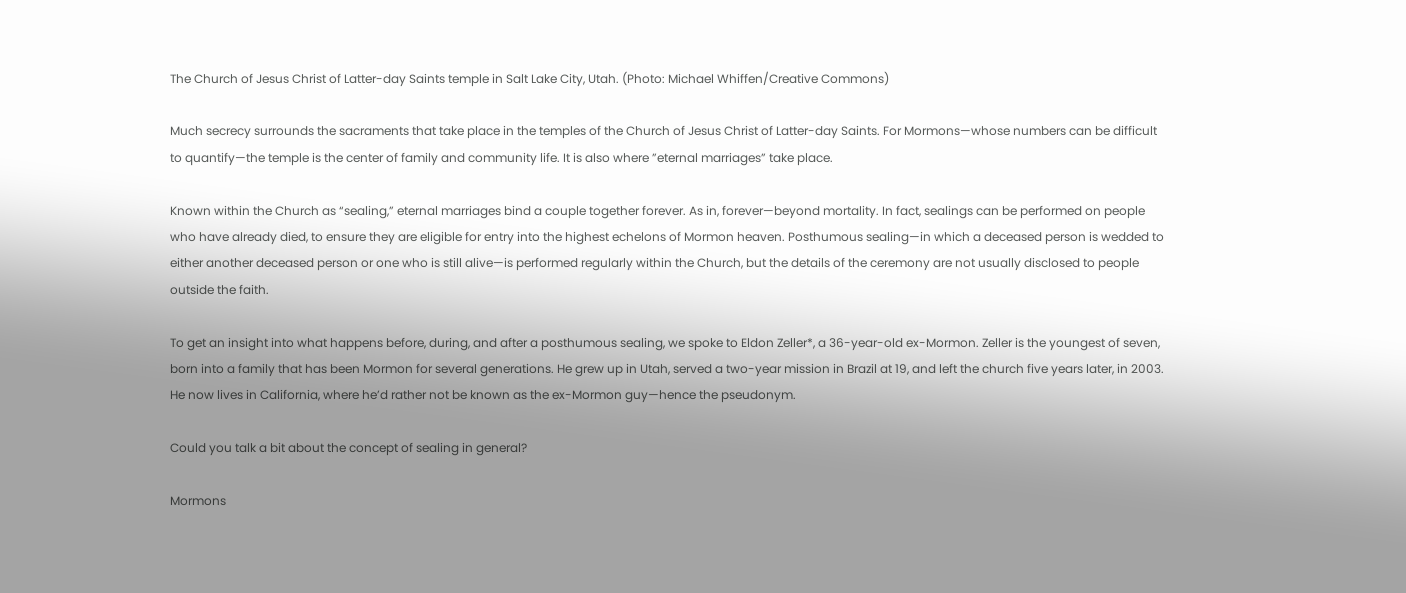The Church of Jesus Christ of Latter-day Saints temple in Salt Lake City, Utah. (Photo: Michael Whiffen/Creative Commons)

Much secrecy surrounds the sacraments that take place in the temples of the Church of Jesus Christ of Latter-day Saints. For Mormons—whose numbers can be difficult to quantify—the temple is the center of family and community life. It is also where ”eternal marriages” take place.

Known within the Church as “sealing,” eternal marriages bind a couple together forever. As in, forever—beyond mortality. In fact, sealings can be performed on people who have already died, to ensure they are eligible for entry into the highest echelons of Mormon heaven. Posthumous sealing—in which a deceased person is wedded to either another deceased person or one who is still alive—is performed regularly within the Church, but the details of the ceremony are not usually disclosed to people outside the faith.

To get an insight into what happens before, during, and after a posthumous sealing, we spoke to Eldon Zeller*, a 36-year-old ex-Mormon. Zeller is the youngest of seven, born into a family that has been Mormon for several generations. He grew up in Utah, served a two-year mission in Brazil at 19, and left the church five years later, in 2003. He now lives in California, where he’d rather not be known as the ex-Mormon guy—hence the pseudonym.

Could you talk a bit about the concept of sealing in general?

Mormons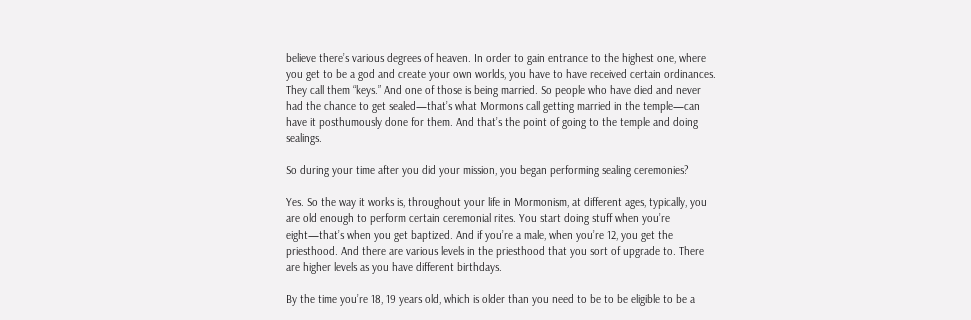believe there’s various degrees of heaven. In order to gain entrance to the highest one, where you get to be a god and create your own worlds, you have to have received certain ordinances. They call them “keys.” And one of those is being married. So people who have died and never had the chance to get sealed—that’s what Mormons call getting married in the temple—can have it posthumously done for them. And that’s the point of going to the temple and doing sealings.

So during your time after you did your mission, you began performing sealing ceremonies?

Yes. So the way it works is, throughout your life in Mormonism, at different ages, typically, you are old enough to perform certain ceremonial rites. You start doing stuff when you’re eight—that’s when you get baptized. And if you’re a male, when you’re 12, you get the priesthood. And there are various levels in the priesthood that you sort of upgrade to. There are higher levels as you have different birthdays.

By the time you’re 18, 19 years old, which is older than you need to be to be eligible to be a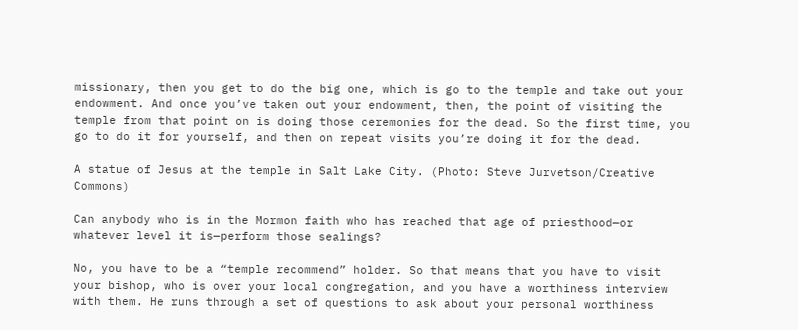missionary, then you get to do the big one, which is go to the temple and take out your endowment. And once you’ve taken out your endowment, then, the point of visiting the temple from that point on is doing those ceremonies for the dead. So the first time, you go to do it for yourself, and then on repeat visits you’re doing it for the dead.

A statue of Jesus at the temple in Salt Lake City. (Photo: Steve Jurvetson/Creative Commons)

Can anybody who is in the Mormon faith who has reached that age of priesthood—or whatever level it is—perform those sealings?

No, you have to be a “temple recommend” holder. So that means that you have to visit your bishop, who is over your local congregation, and you have a worthiness interview with them. He runs through a set of questions to ask about your personal worthiness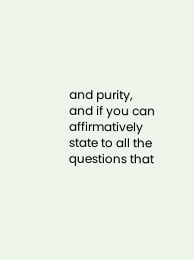and purity, and if you can affirmatively state to all the questions that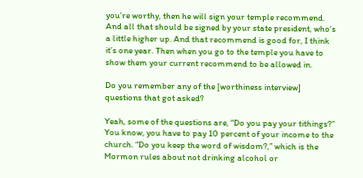you’re worthy, then he will sign your temple recommend. And all that should be signed by your state president, who’s a little higher up. And that recommend is good for, I think it’s one year. Then when you go to the temple you have to show them your current recommend to be allowed in.

Do you remember any of the [worthiness interview] questions that got asked?

Yeah, some of the questions are, “Do you pay your tithings?” You know, you have to pay 10 percent of your income to the church. “Do you keep the word of wisdom?,” which is the Mormon rules about not drinking alcohol or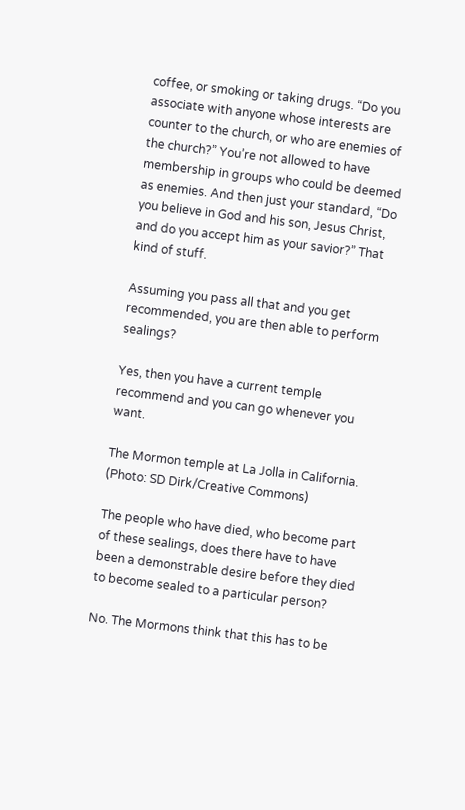coffee, or smoking or taking drugs. “Do you associate with anyone whose interests are counter to the church, or who are enemies of the church?” You’re not allowed to have membership in groups who could be deemed as enemies. And then just your standard, “Do you believe in God and his son, Jesus Christ, and do you accept him as your savior?” That kind of stuff.

Assuming you pass all that and you get recommended, you are then able to perform sealings?

Yes, then you have a current temple recommend and you can go whenever you want.

The Mormon temple at La Jolla in California. (Photo: SD Dirk/Creative Commons)

The people who have died, who become part of these sealings, does there have to have been a demonstrable desire before they died to become sealed to a particular person?

No. The Mormons think that this has to be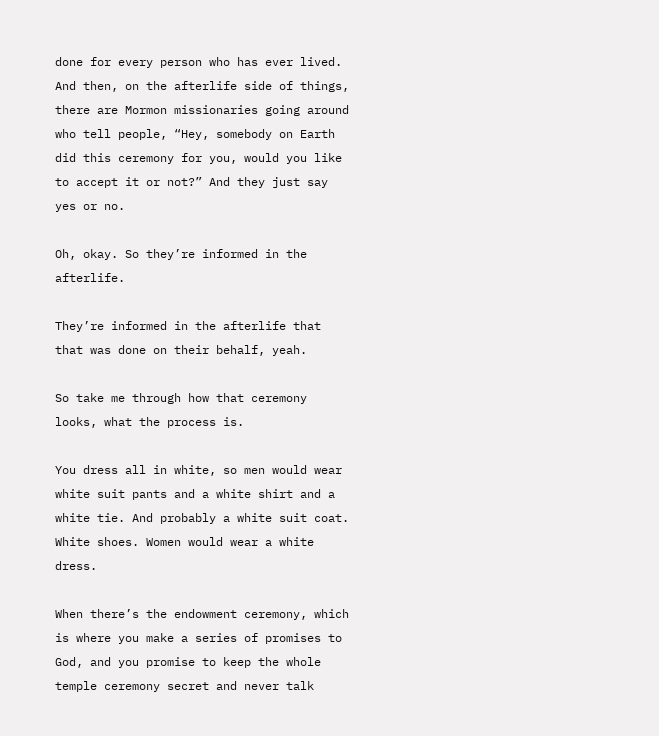done for every person who has ever lived. And then, on the afterlife side of things, there are Mormon missionaries going around who tell people, “Hey, somebody on Earth did this ceremony for you, would you like to accept it or not?” And they just say yes or no.

Oh, okay. So they’re informed in the afterlife.

They’re informed in the afterlife that that was done on their behalf, yeah.

So take me through how that ceremony looks, what the process is.

You dress all in white, so men would wear white suit pants and a white shirt and a white tie. And probably a white suit coat. White shoes. Women would wear a white dress.

When there’s the endowment ceremony, which is where you make a series of promises to God, and you promise to keep the whole temple ceremony secret and never talk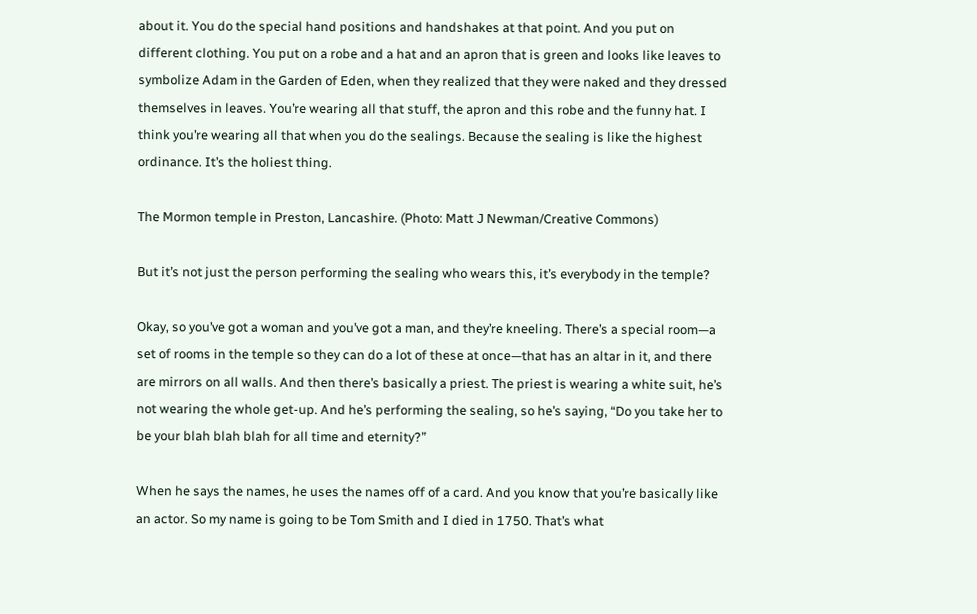about it. You do the special hand positions and handshakes at that point. And you put on different clothing. You put on a robe and a hat and an apron that is green and looks like leaves to symbolize Adam in the Garden of Eden, when they realized that they were naked and they dressed themselves in leaves. You’re wearing all that stuff, the apron and this robe and the funny hat. I think you’re wearing all that when you do the sealings. Because the sealing is like the highest ordinance. It’s the holiest thing.

The Mormon temple in Preston, Lancashire. (Photo: Matt J Newman/Creative Commons)

But it’s not just the person performing the sealing who wears this, it’s everybody in the temple?

Okay, so you’ve got a woman and you’ve got a man, and they’re kneeling. There’s a special room—a set of rooms in the temple so they can do a lot of these at once—that has an altar in it, and there are mirrors on all walls. And then there’s basically a priest. The priest is wearing a white suit, he’s not wearing the whole get-up. And he’s performing the sealing, so he’s saying, “Do you take her to be your blah blah blah for all time and eternity?”

When he says the names, he uses the names off of a card. And you know that you’re basically like an actor. So my name is going to be Tom Smith and I died in 1750. That’s what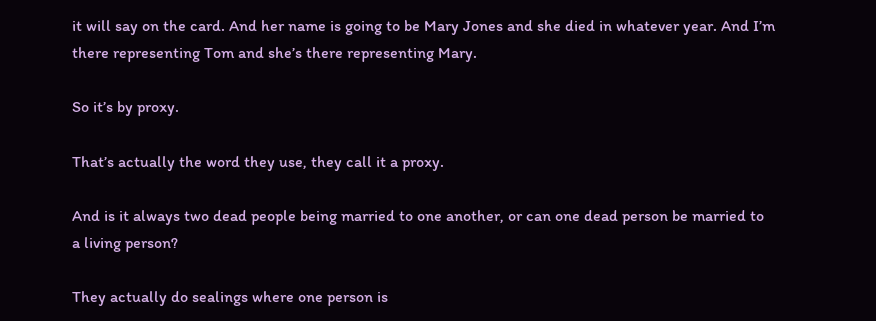it will say on the card. And her name is going to be Mary Jones and she died in whatever year. And I’m there representing Tom and she’s there representing Mary.

So it’s by proxy.

That’s actually the word they use, they call it a proxy.

And is it always two dead people being married to one another, or can one dead person be married to a living person?

They actually do sealings where one person is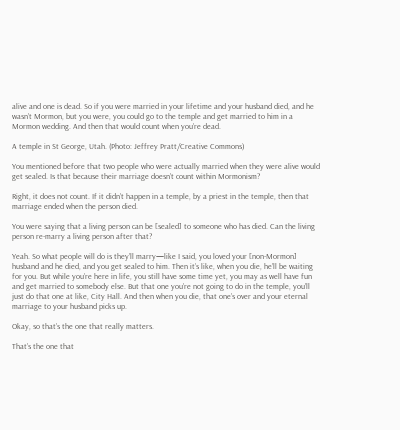alive and one is dead. So if you were married in your lifetime and your husband died, and he wasn’t Mormon, but you were, you could go to the temple and get married to him in a Mormon wedding. And then that would count when you’re dead.

A temple in St George, Utah. (Photo: Jeffrey Pratt/Creative Commons)

You mentioned before that two people who were actually married when they were alive would get sealed. Is that because their marriage doesn’t count within Mormonism?

Right, it does not count. If it didn’t happen in a temple, by a priest in the temple, then that marriage ended when the person died.

You were saying that a living person can be [sealed] to someone who has died. Can the living person re-marry a living person after that?

Yeah. So what people will do is they’ll marry—like I said, you loved your [non-Mormon] husband and he died, and you get sealed to him. Then it’s like, when you die, he’ll be waiting for you. But while you’re here in life, you still have some time yet, you may as well have fun and get married to somebody else. But that one you’re not going to do in the temple, you’ll just do that one at like, City Hall. And then when you die, that one’s over and your eternal marriage to your husband picks up.

Okay, so that’s the one that really matters.

That’s the one that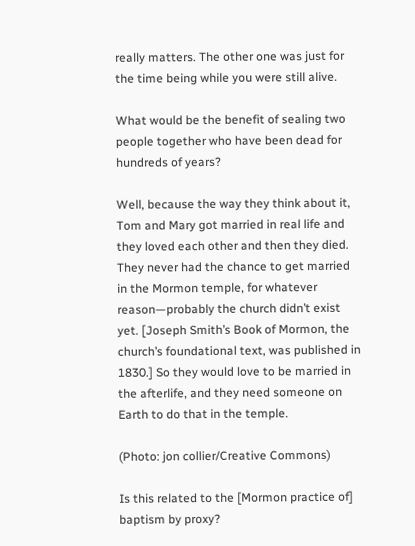really matters. The other one was just for the time being while you were still alive.

What would be the benefit of sealing two people together who have been dead for hundreds of years?

Well, because the way they think about it, Tom and Mary got married in real life and they loved each other and then they died. They never had the chance to get married in the Mormon temple, for whatever reason—probably the church didn’t exist yet. [Joseph Smith’s Book of Mormon, the church’s foundational text, was published in 1830.] So they would love to be married in the afterlife, and they need someone on Earth to do that in the temple.

(Photo: jon collier/Creative Commons)

Is this related to the [Mormon practice of] baptism by proxy?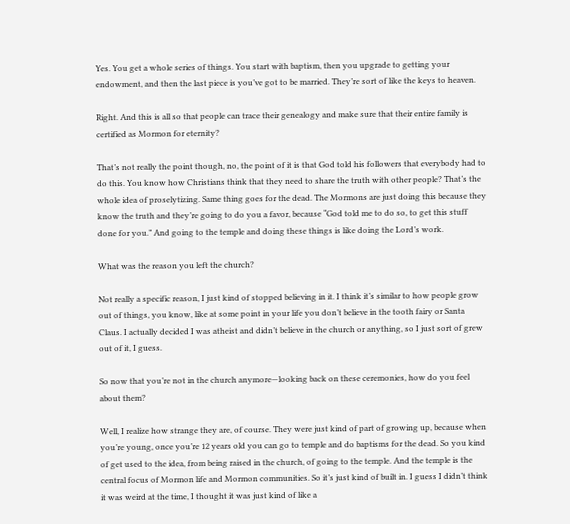Yes. You get a whole series of things. You start with baptism, then you upgrade to getting your endowment, and then the last piece is you’ve got to be married. They’re sort of like the keys to heaven.

Right. And this is all so that people can trace their genealogy and make sure that their entire family is certified as Mormon for eternity?

That’s not really the point though, no, the point of it is that God told his followers that everybody had to do this. You know how Christians think that they need to share the truth with other people? That’s the whole idea of proselytizing. Same thing goes for the dead. The Mormons are just doing this because they know the truth and they’re going to do you a favor, because “God told me to do so, to get this stuff done for you.” And going to the temple and doing these things is like doing the Lord’s work.

What was the reason you left the church?

Not really a specific reason, I just kind of stopped believing in it. I think it’s similar to how people grow out of things, you know, like at some point in your life you don’t believe in the tooth fairy or Santa Claus. I actually decided I was atheist and didn’t believe in the church or anything, so I just sort of grew out of it, I guess.

So now that you’re not in the church anymore—looking back on these ceremonies, how do you feel about them?

Well, I realize how strange they are, of course. They were just kind of part of growing up, because when you’re young, once you’re 12 years old you can go to temple and do baptisms for the dead. So you kind of get used to the idea, from being raised in the church, of going to the temple. And the temple is the central focus of Mormon life and Mormon communities. So it’s just kind of built in. I guess I didn’t think it was weird at the time, I thought it was just kind of like a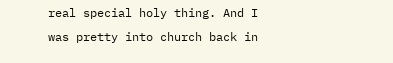real special holy thing. And I was pretty into church back in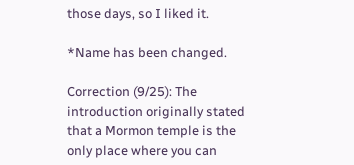those days, so I liked it.

*Name has been changed.

Correction (9/25): The introduction originally stated that a Mormon temple is the only place where you can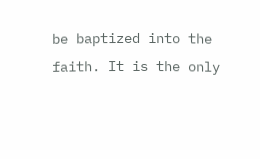be baptized into the faith. It is the only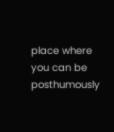place where you can be posthumously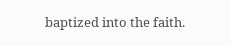baptized into the faith.